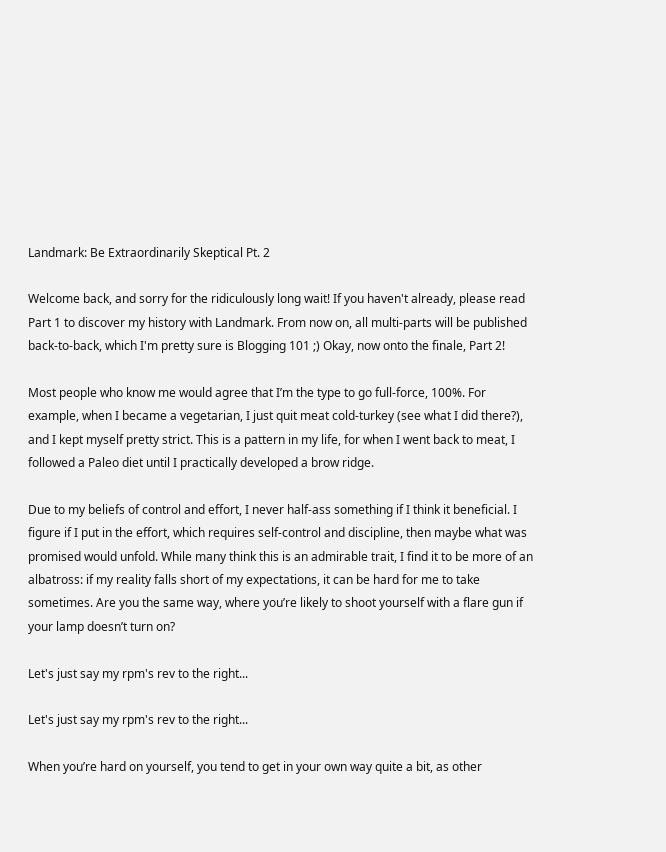Landmark: Be Extraordinarily Skeptical Pt. 2

Welcome back, and sorry for the ridiculously long wait! If you haven't already, please read Part 1 to discover my history with Landmark. From now on, all multi-parts will be published back-to-back, which I'm pretty sure is Blogging 101 ;) Okay, now onto the finale, Part 2!

Most people who know me would agree that I’m the type to go full-force, 100%. For example, when I became a vegetarian, I just quit meat cold-turkey (see what I did there?), and I kept myself pretty strict. This is a pattern in my life, for when I went back to meat, I followed a Paleo diet until I practically developed a brow ridge.

Due to my beliefs of control and effort, I never half-ass something if I think it beneficial. I figure if I put in the effort, which requires self-control and discipline, then maybe what was promised would unfold. While many think this is an admirable trait, I find it to be more of an albatross: if my reality falls short of my expectations, it can be hard for me to take sometimes. Are you the same way, where you’re likely to shoot yourself with a flare gun if your lamp doesn’t turn on?

Let's just say my rpm's rev to the right...

Let's just say my rpm's rev to the right...

When you’re hard on yourself, you tend to get in your own way quite a bit, as other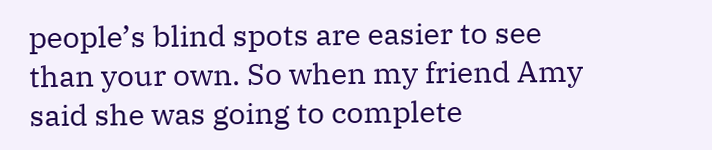people’s blind spots are easier to see than your own. So when my friend Amy said she was going to complete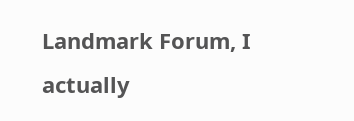Landmark Forum, I actually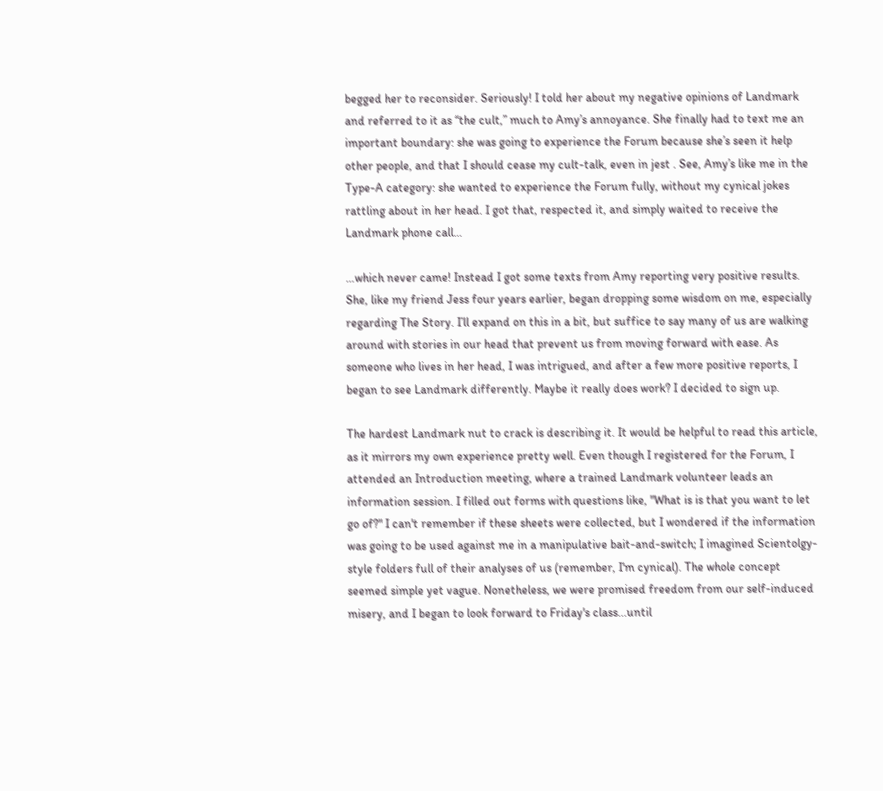begged her to reconsider. Seriously! I told her about my negative opinions of Landmark and referred to it as “the cult,” much to Amy’s annoyance. She finally had to text me an important boundary: she was going to experience the Forum because she’s seen it help other people, and that I should cease my cult-talk, even in jest . See, Amy’s like me in the Type-A category: she wanted to experience the Forum fully, without my cynical jokes rattling about in her head. I got that, respected it, and simply waited to receive the Landmark phone call…

…which never came! Instead I got some texts from Amy reporting very positive results. She, like my friend Jess four years earlier, began dropping some wisdom on me, especially regarding The Story. I’ll expand on this in a bit, but suffice to say many of us are walking around with stories in our head that prevent us from moving forward with ease. As someone who lives in her head, I was intrigued, and after a few more positive reports, I began to see Landmark differently. Maybe it really does work? I decided to sign up.

The hardest Landmark nut to crack is describing it. It would be helpful to read this article, as it mirrors my own experience pretty well. Even though I registered for the Forum, I attended an Introduction meeting, where a trained Landmark volunteer leads an information session. I filled out forms with questions like, "What is is that you want to let go of?" I can't remember if these sheets were collected, but I wondered if the information was going to be used against me in a manipulative bait-and-switch; I imagined Scientolgy-style folders full of their analyses of us (remember, I'm cynical). The whole concept seemed simple yet vague. Nonetheless, we were promised freedom from our self-induced misery, and I began to look forward to Friday's class...until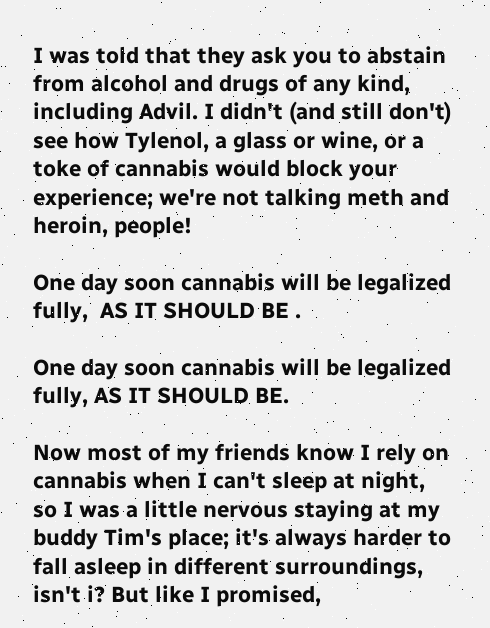I was told that they ask you to abstain from alcohol and drugs of any kind, including Advil. I didn't (and still don't) see how Tylenol, a glass or wine, or a toke of cannabis would block your experience; we're not talking meth and heroin, people!

One day soon cannabis will be legalized fully,  AS IT SHOULD BE .

One day soon cannabis will be legalized fully, AS IT SHOULD BE.

Now most of my friends know I rely on cannabis when I can't sleep at night, so I was a little nervous staying at my buddy Tim's place; it's always harder to fall asleep in different surroundings, isn't i? But like I promised,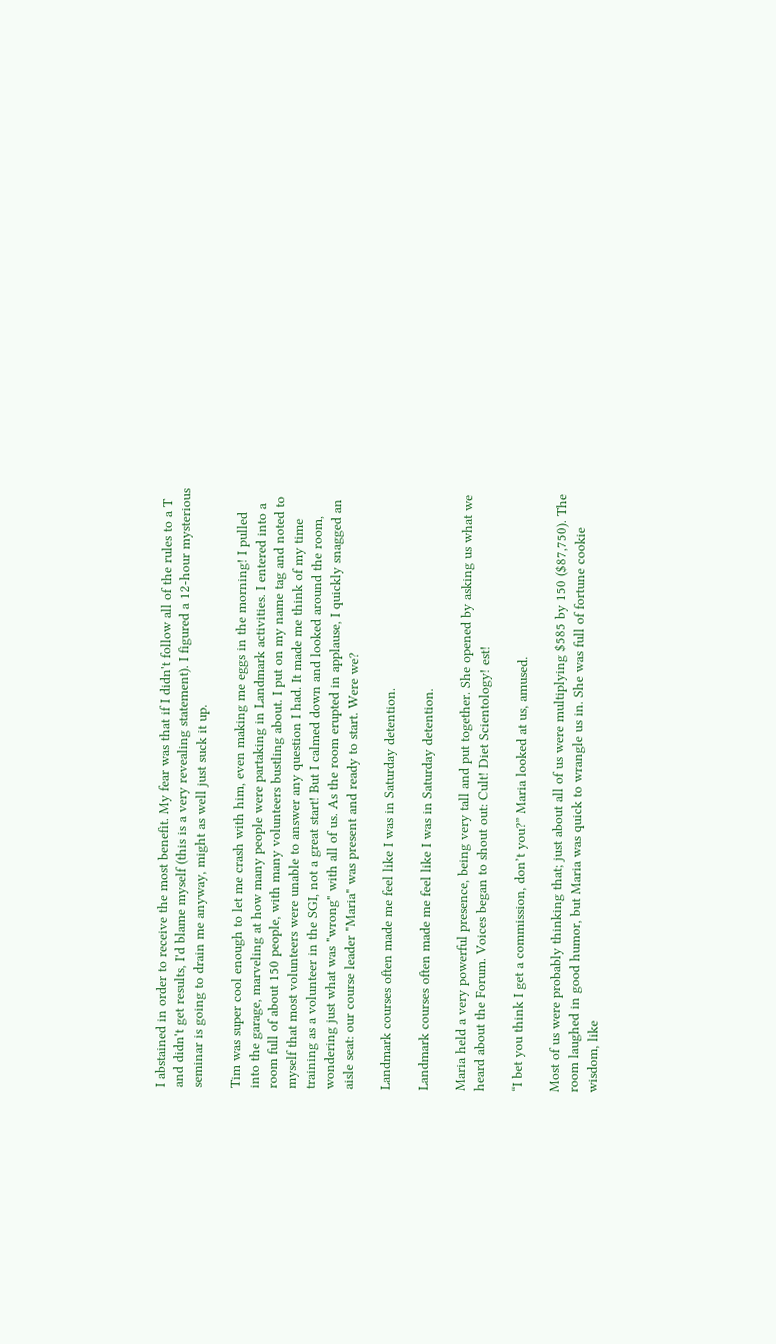I abstained in order to receive the most benefit. My fear was that if I didn't follow all of the rules to a T and didn't get results, I'd blame myself (this is a very revealing statement). I figured a 12-hour mysterious seminar is going to drain me anyway, might as well just suck it up.

Tim was super cool enough to let me crash with him, even making me eggs in the morning! I pulled into the garage, marveling at how many people were partaking in Landmark activities. I entered into a room full of about 150 people, with many volunteers bustling about. I put on my name tag and noted to myself that most volunteers were unable to answer any question I had. It made me think of my time training as a volunteer in the SGI, not a great start! But I calmed down and looked around the room, wondering just what was "wrong" with all of us. As the room erupted in applause, I quickly snagged an aisle seat: our course leader "Maria" was present and ready to start. Were we?

Landmark courses often made me feel like I was in Saturday detention.

Landmark courses often made me feel like I was in Saturday detention.

Maria held a very powerful presence, being very tall and put together. She opened by asking us what we heard about the Forum. Voices began to shout out: Cult! Diet Scientology! est!

“I bet you think I get a commission, don’t you?” Maria looked at us, amused.

Most of us were probably thinking that; just about all of us were multiplying $585 by 150 ($87,750). The room laughed in good humor, but Maria was quick to wrangle us in. She was full of fortune cookie wisdom, like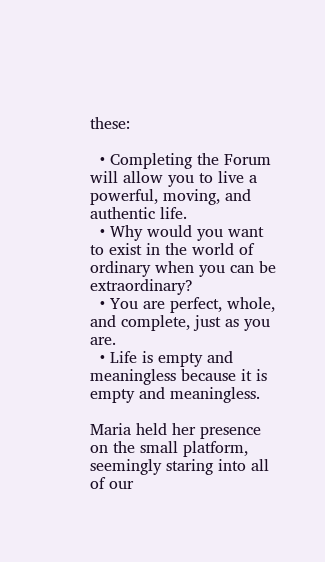these:

  • Completing the Forum will allow you to live a powerful, moving, and authentic life.
  • Why would you want to exist in the world of ordinary when you can be extraordinary?
  • You are perfect, whole, and complete, just as you are.
  • Life is empty and meaningless because it is empty and meaningless.

Maria held her presence on the small platform, seemingly staring into all of our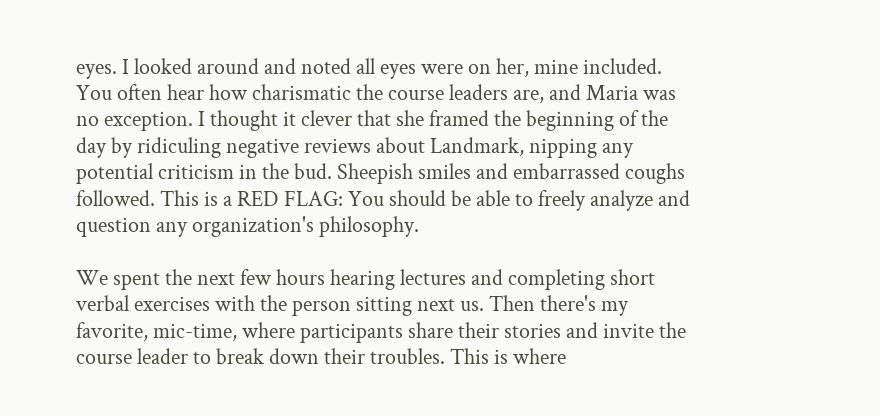eyes. I looked around and noted all eyes were on her, mine included. You often hear how charismatic the course leaders are, and Maria was no exception. I thought it clever that she framed the beginning of the day by ridiculing negative reviews about Landmark, nipping any potential criticism in the bud. Sheepish smiles and embarrassed coughs followed. This is a RED FLAG: You should be able to freely analyze and question any organization's philosophy.

We spent the next few hours hearing lectures and completing short verbal exercises with the person sitting next us. Then there's my favorite, mic-time, where participants share their stories and invite the course leader to break down their troubles. This is where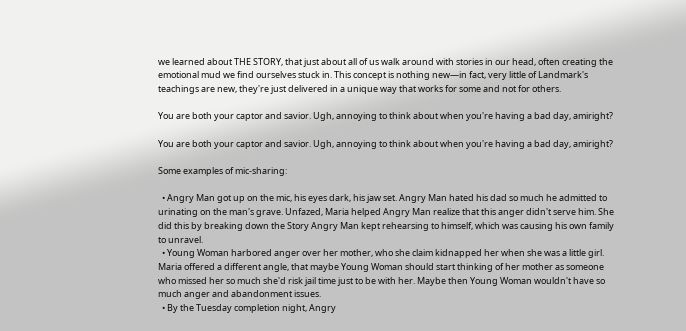we learned about THE STORY, that just about all of us walk around with stories in our head, often creating the emotional mud we find ourselves stuck in. This concept is nothing new—in fact, very little of Landmark's teachings are new, they're just delivered in a unique way that works for some and not for others.

You are both your captor and savior. Ugh, annoying to think about when you're having a bad day, amiright?

You are both your captor and savior. Ugh, annoying to think about when you're having a bad day, amiright?

Some examples of mic-sharing:

  • Angry Man got up on the mic, his eyes dark, his jaw set. Angry Man hated his dad so much he admitted to urinating on the man's grave. Unfazed, Maria helped Angry Man realize that this anger didn't serve him. She did this by breaking down the Story Angry Man kept rehearsing to himself, which was causing his own family to unravel.
  • Young Woman harbored anger over her mother, who she claim kidnapped her when she was a little girl. Maria offered a different angle, that maybe Young Woman should start thinking of her mother as someone who missed her so much she'd risk jail time just to be with her. Maybe then Young Woman wouldn't have so much anger and abandonment issues.
  • By the Tuesday completion night, Angry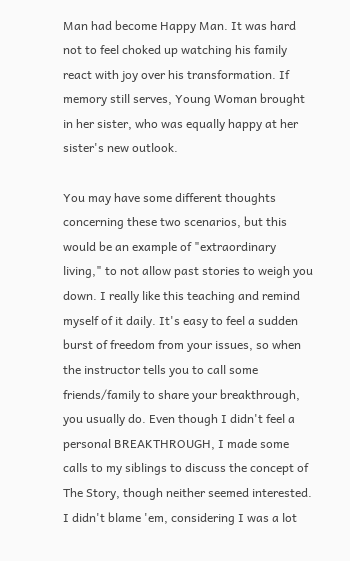Man had become Happy Man. It was hard not to feel choked up watching his family react with joy over his transformation. If memory still serves, Young Woman brought in her sister, who was equally happy at her sister's new outlook.

You may have some different thoughts concerning these two scenarios, but this would be an example of "extraordinary living," to not allow past stories to weigh you down. I really like this teaching and remind myself of it daily. It's easy to feel a sudden burst of freedom from your issues, so when the instructor tells you to call some friends/family to share your breakthrough, you usually do. Even though I didn't feel a personal BREAKTHROUGH, I made some calls to my siblings to discuss the concept of The Story, though neither seemed interested. I didn't blame 'em, considering I was a lot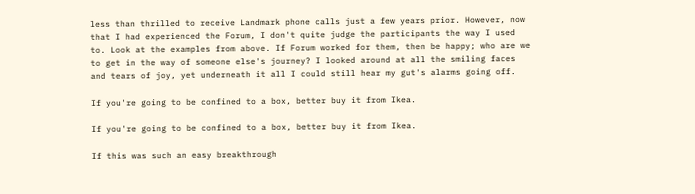less than thrilled to receive Landmark phone calls just a few years prior. However, now that I had experienced the Forum, I don't quite judge the participants the way I used to. Look at the examples from above. If Forum worked for them, then be happy; who are we to get in the way of someone else's journey? I looked around at all the smiling faces and tears of joy, yet underneath it all I could still hear my gut's alarms going off.

If you're going to be confined to a box, better buy it from Ikea.

If you're going to be confined to a box, better buy it from Ikea.

If this was such an easy breakthrough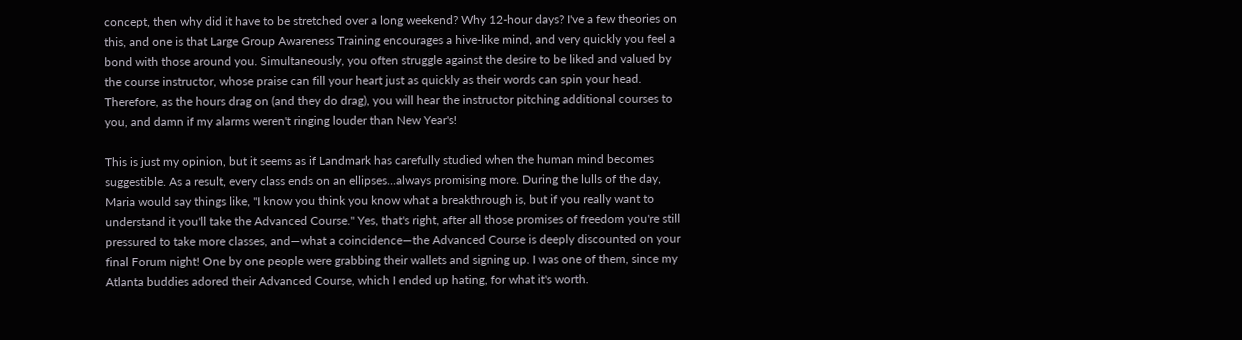concept, then why did it have to be stretched over a long weekend? Why 12-hour days? I've a few theories on this, and one is that Large Group Awareness Training encourages a hive-like mind, and very quickly you feel a bond with those around you. Simultaneously, you often struggle against the desire to be liked and valued by the course instructor, whose praise can fill your heart just as quickly as their words can spin your head. Therefore, as the hours drag on (and they do drag), you will hear the instructor pitching additional courses to you, and damn if my alarms weren't ringing louder than New Year's!

This is just my opinion, but it seems as if Landmark has carefully studied when the human mind becomes suggestible. As a result, every class ends on an ellipses...always promising more. During the lulls of the day, Maria would say things like, "I know you think you know what a breakthrough is, but if you really want to understand it you'll take the Advanced Course." Yes, that's right, after all those promises of freedom you're still pressured to take more classes, and—what a coincidence—the Advanced Course is deeply discounted on your final Forum night! One by one people were grabbing their wallets and signing up. I was one of them, since my Atlanta buddies adored their Advanced Course, which I ended up hating, for what it's worth.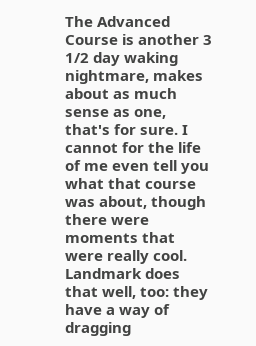The Advanced Course is another 3 1/2 day waking nightmare, makes about as much sense as one, that's for sure. I cannot for the life of me even tell you what that course was about, though there were moments that were really cool. Landmark does that well, too: they have a way of dragging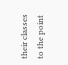their classes to the point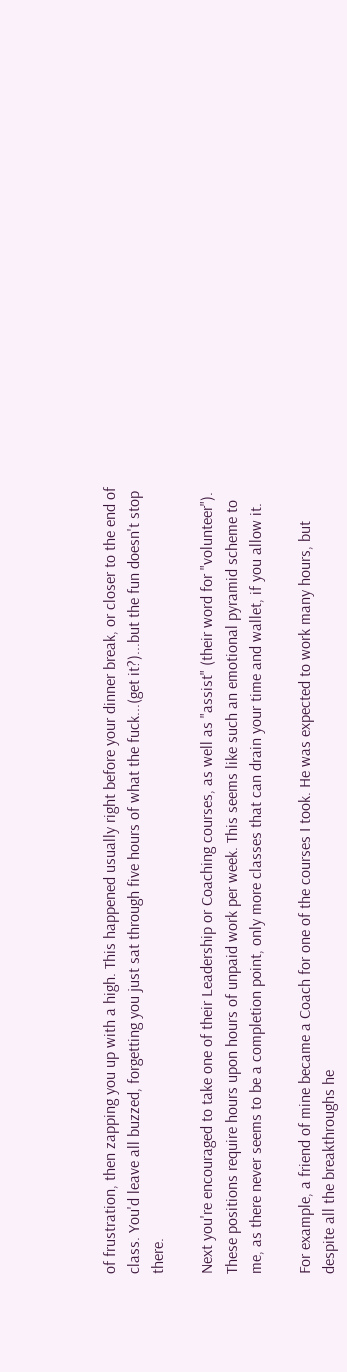of frustration, then zapping you up with a high. This happened usually right before your dinner break, or closer to the end of class. You'd leave all buzzed, forgetting you just sat through five hours of what the fuck...(get it?)...but the fun doesn't stop there.

Next you're encouraged to take one of their Leadership or Coaching courses, as well as "assist" (their word for "volunteer"). These positions require hours upon hours of unpaid work per week. This seems like such an emotional pyramid scheme to me, as there never seems to be a completion point, only more classes that can drain your time and wallet, if you allow it.

For example, a friend of mine became a Coach for one of the courses I took. He was expected to work many hours, but despite all the breakthroughs he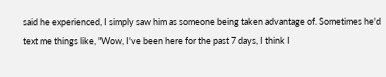said he experienced, I simply saw him as someone being taken advantage of. Sometimes he'd text me things like, "Wow, I've been here for the past 7 days, I think I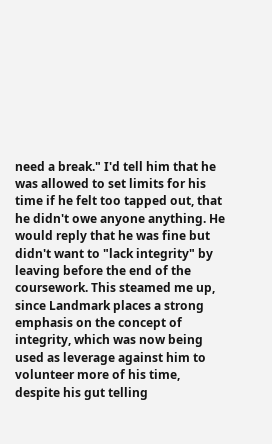need a break." I'd tell him that he was allowed to set limits for his time if he felt too tapped out, that he didn't owe anyone anything. He would reply that he was fine but didn't want to "lack integrity" by leaving before the end of the coursework. This steamed me up, since Landmark places a strong emphasis on the concept of integrity, which was now being used as leverage against him to volunteer more of his time, despite his gut telling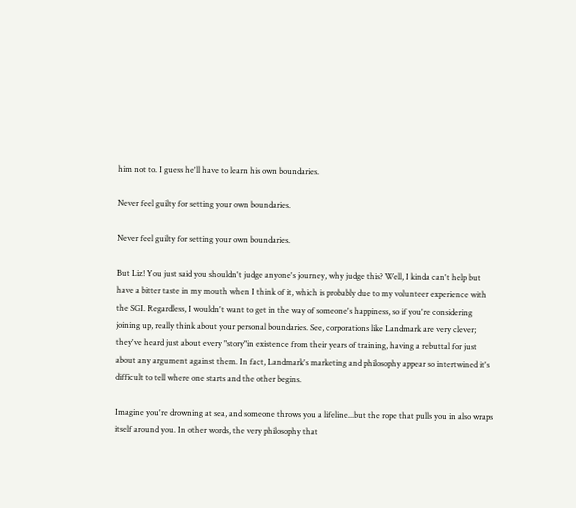him not to. I guess he'll have to learn his own boundaries.

Never feel guilty for setting your own boundaries.

Never feel guilty for setting your own boundaries.

But Liz! You just said you shouldn't judge anyone's journey, why judge this? Well, I kinda can't help but have a bitter taste in my mouth when I think of it, which is probably due to my volunteer experience with the SGI. Regardless, I wouldn't want to get in the way of someone's happiness, so if you're considering joining up, really think about your personal boundaries. See, corporations like Landmark are very clever; they've heard just about every "story"in existence from their years of training, having a rebuttal for just about any argument against them. In fact, Landmark's marketing and philosophy appear so intertwined it's difficult to tell where one starts and the other begins.

Imagine you're drowning at sea, and someone throws you a lifeline...but the rope that pulls you in also wraps itself around you. In other words, the very philosophy that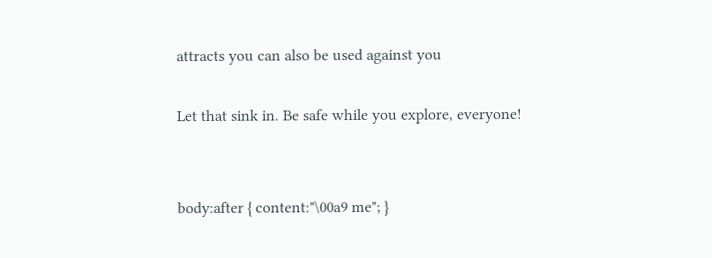attracts you can also be used against you

Let that sink in. Be safe while you explore, everyone!


body:after { content:"\00a9 me"; }